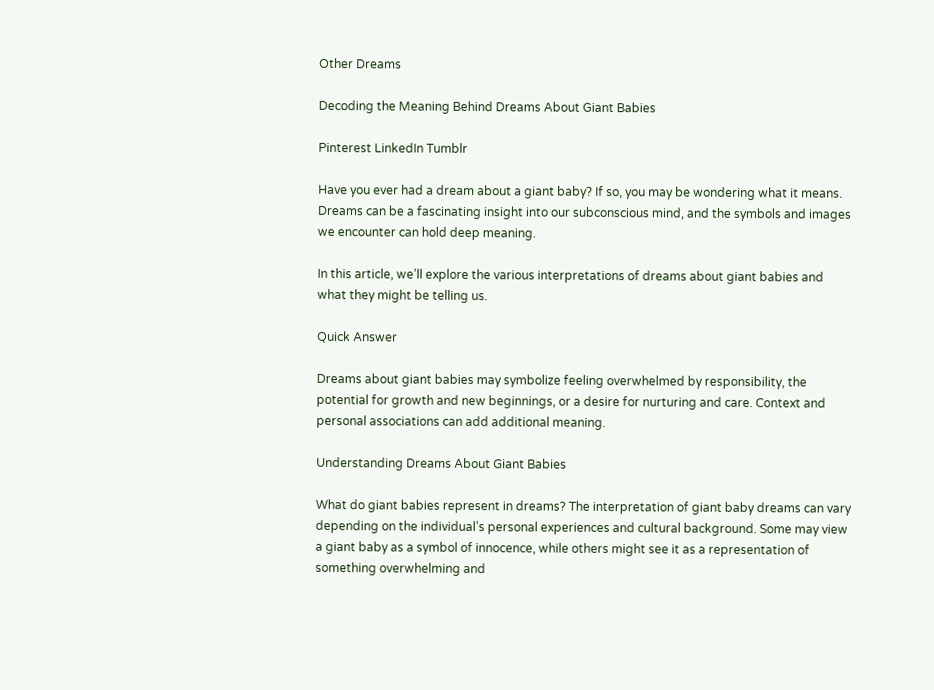Other Dreams

Decoding the Meaning Behind Dreams About Giant Babies

Pinterest LinkedIn Tumblr

Have you ever had a dream about a giant baby? If so, you may be wondering what it means. Dreams can be a fascinating insight into our subconscious mind, and the symbols and images we encounter can hold deep meaning.

In this article, we’ll explore the various interpretations of dreams about giant babies and what they might be telling us.

Quick Answer

Dreams about giant babies may symbolize feeling overwhelmed by responsibility, the potential for growth and new beginnings, or a desire for nurturing and care. Context and personal associations can add additional meaning.

Understanding Dreams About Giant Babies

What do giant babies represent in dreams? The interpretation of giant baby dreams can vary depending on the individual’s personal experiences and cultural background. Some may view a giant baby as a symbol of innocence, while others might see it as a representation of something overwhelming and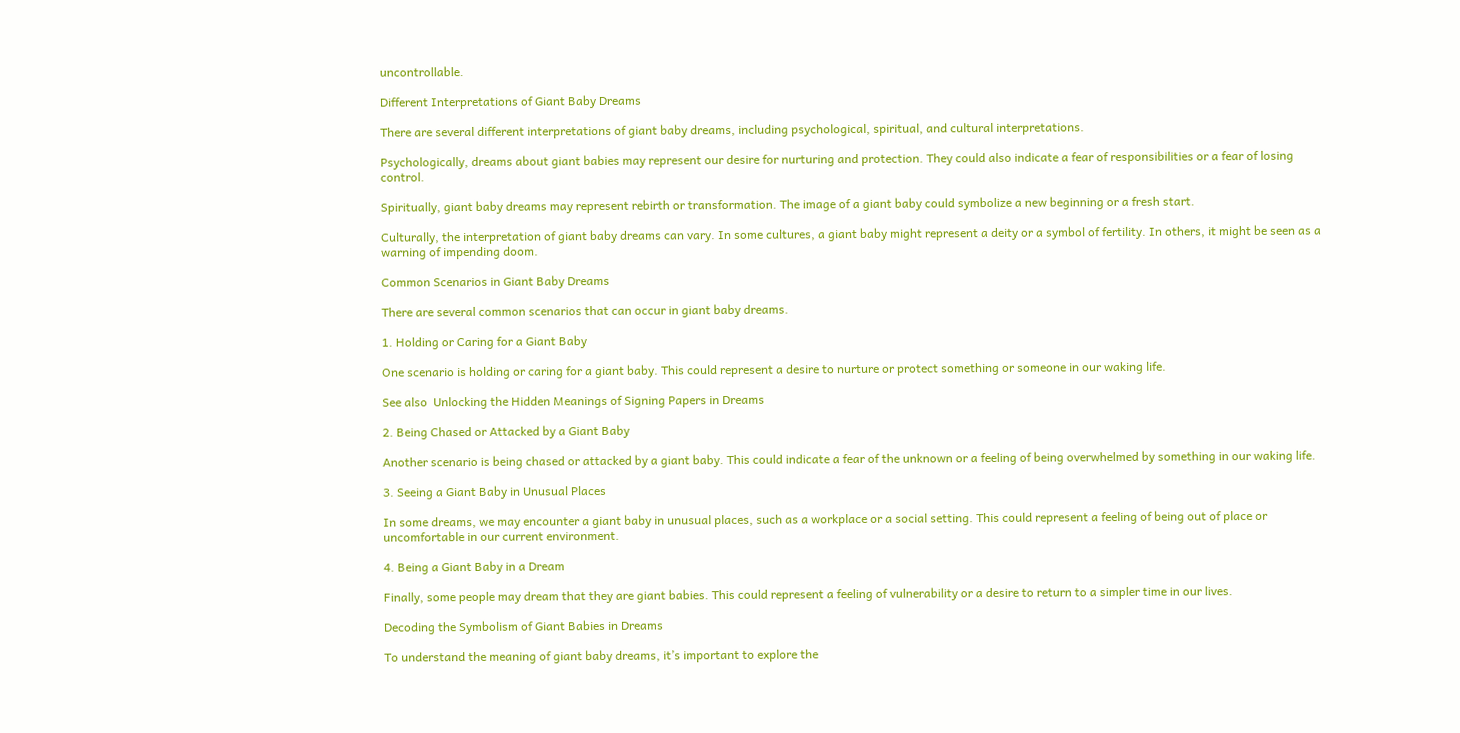uncontrollable.

Different Interpretations of Giant Baby Dreams

There are several different interpretations of giant baby dreams, including psychological, spiritual, and cultural interpretations.

Psychologically, dreams about giant babies may represent our desire for nurturing and protection. They could also indicate a fear of responsibilities or a fear of losing control.

Spiritually, giant baby dreams may represent rebirth or transformation. The image of a giant baby could symbolize a new beginning or a fresh start.

Culturally, the interpretation of giant baby dreams can vary. In some cultures, a giant baby might represent a deity or a symbol of fertility. In others, it might be seen as a warning of impending doom.

Common Scenarios in Giant Baby Dreams

There are several common scenarios that can occur in giant baby dreams.

1. Holding or Caring for a Giant Baby

One scenario is holding or caring for a giant baby. This could represent a desire to nurture or protect something or someone in our waking life.

See also  Unlocking the Hidden Meanings of Signing Papers in Dreams

2. Being Chased or Attacked by a Giant Baby

Another scenario is being chased or attacked by a giant baby. This could indicate a fear of the unknown or a feeling of being overwhelmed by something in our waking life.

3. Seeing a Giant Baby in Unusual Places

In some dreams, we may encounter a giant baby in unusual places, such as a workplace or a social setting. This could represent a feeling of being out of place or uncomfortable in our current environment.

4. Being a Giant Baby in a Dream

Finally, some people may dream that they are giant babies. This could represent a feeling of vulnerability or a desire to return to a simpler time in our lives.

Decoding the Symbolism of Giant Babies in Dreams

To understand the meaning of giant baby dreams, it’s important to explore the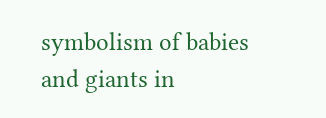symbolism of babies and giants in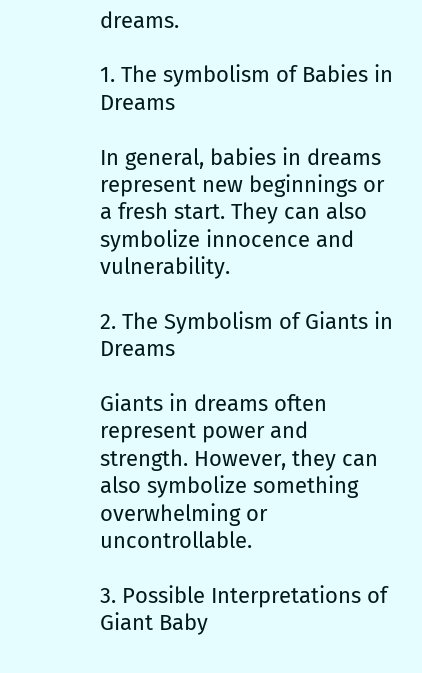dreams.

1. The symbolism of Babies in Dreams

In general, babies in dreams represent new beginnings or a fresh start. They can also symbolize innocence and vulnerability.

2. The Symbolism of Giants in Dreams

Giants in dreams often represent power and strength. However, they can also symbolize something overwhelming or uncontrollable.

3. Possible Interpretations of Giant Baby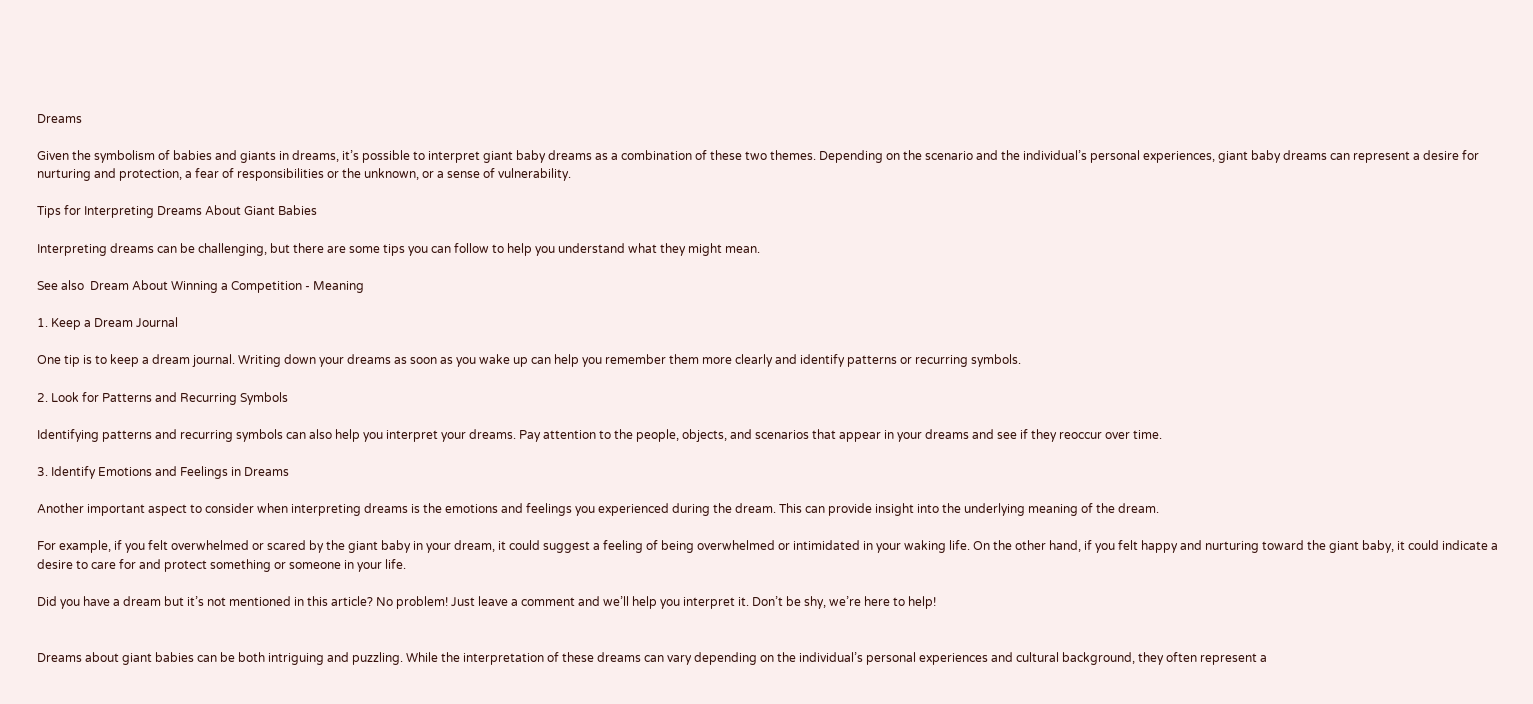Dreams

Given the symbolism of babies and giants in dreams, it’s possible to interpret giant baby dreams as a combination of these two themes. Depending on the scenario and the individual’s personal experiences, giant baby dreams can represent a desire for nurturing and protection, a fear of responsibilities or the unknown, or a sense of vulnerability.

Tips for Interpreting Dreams About Giant Babies

Interpreting dreams can be challenging, but there are some tips you can follow to help you understand what they might mean.

See also  Dream About Winning a Competition - Meaning

1. Keep a Dream Journal

One tip is to keep a dream journal. Writing down your dreams as soon as you wake up can help you remember them more clearly and identify patterns or recurring symbols.

2. Look for Patterns and Recurring Symbols

Identifying patterns and recurring symbols can also help you interpret your dreams. Pay attention to the people, objects, and scenarios that appear in your dreams and see if they reoccur over time.

3. Identify Emotions and Feelings in Dreams

Another important aspect to consider when interpreting dreams is the emotions and feelings you experienced during the dream. This can provide insight into the underlying meaning of the dream.

For example, if you felt overwhelmed or scared by the giant baby in your dream, it could suggest a feeling of being overwhelmed or intimidated in your waking life. On the other hand, if you felt happy and nurturing toward the giant baby, it could indicate a desire to care for and protect something or someone in your life.

Did you have a dream but it’s not mentioned in this article? No problem! Just leave a comment and we’ll help you interpret it. Don’t be shy, we’re here to help!


Dreams about giant babies can be both intriguing and puzzling. While the interpretation of these dreams can vary depending on the individual’s personal experiences and cultural background, they often represent a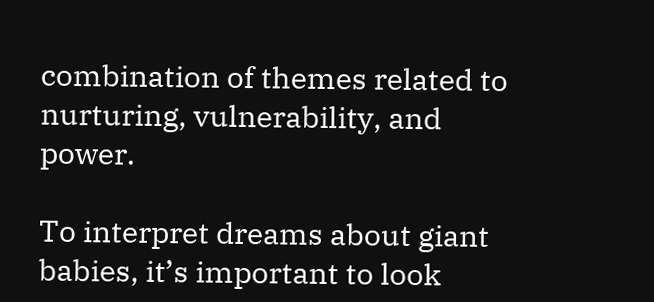combination of themes related to nurturing, vulnerability, and power.

To interpret dreams about giant babies, it’s important to look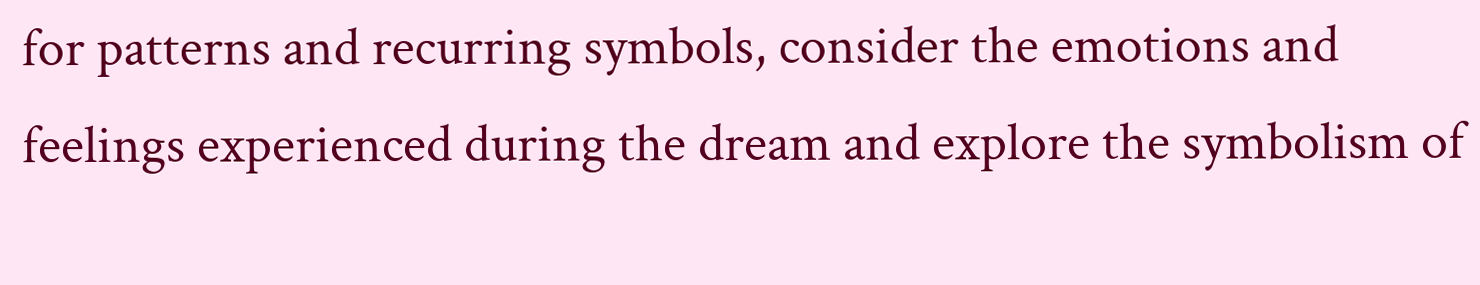for patterns and recurring symbols, consider the emotions and feelings experienced during the dream and explore the symbolism of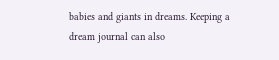babies and giants in dreams. Keeping a dream journal can also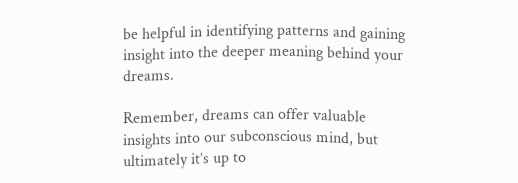be helpful in identifying patterns and gaining insight into the deeper meaning behind your dreams.

Remember, dreams can offer valuable insights into our subconscious mind, but ultimately it’s up to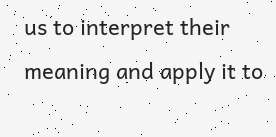us to interpret their meaning and apply it to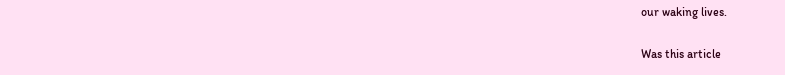our waking lives.

Was this article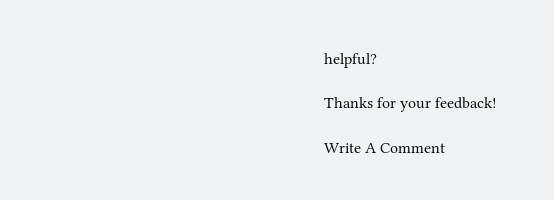helpful?

Thanks for your feedback!

Write A Comment